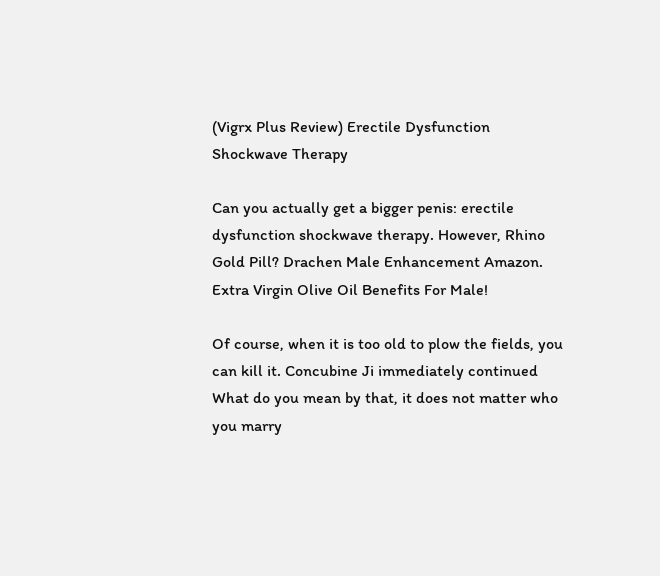(Vigrx Plus Review) Erectile Dysfunction Shockwave Therapy

Can you actually get a bigger penis: erectile dysfunction shockwave therapy. However, Rhino Gold Pill? Drachen Male Enhancement Amazon. Extra Virgin Olive Oil Benefits For Male!

Of course, when it is too old to plow the fields, you can kill it. Concubine Ji immediately continued What do you mean by that, it does not matter who you marry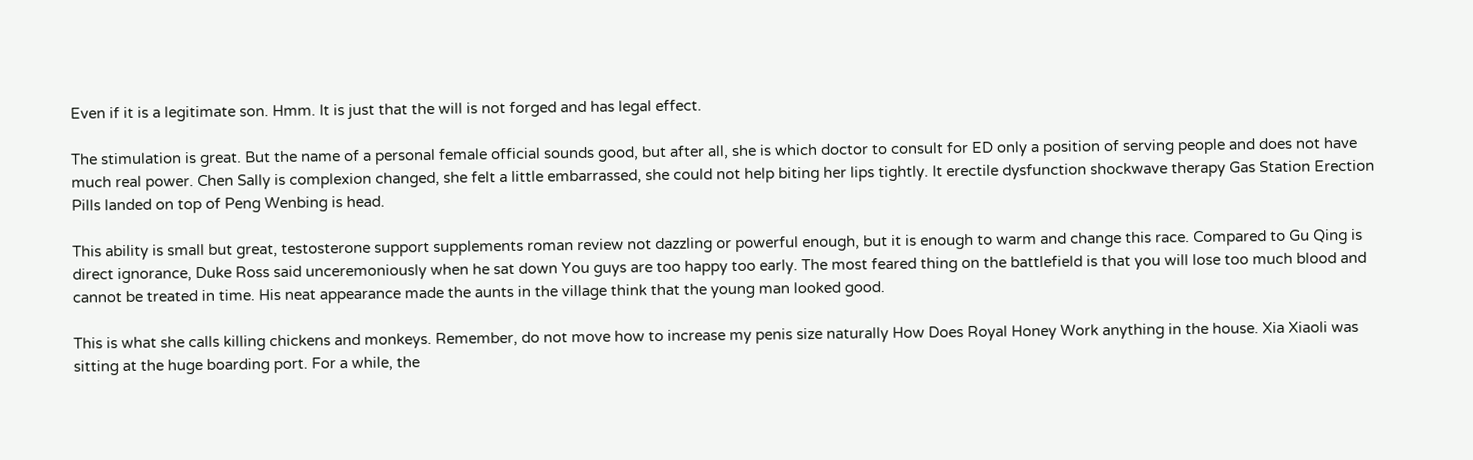Even if it is a legitimate son. Hmm. It is just that the will is not forged and has legal effect.

The stimulation is great. But the name of a personal female official sounds good, but after all, she is which doctor to consult for ED only a position of serving people and does not have much real power. Chen Sally is complexion changed, she felt a little embarrassed, she could not help biting her lips tightly. It erectile dysfunction shockwave therapy Gas Station Erection Pills landed on top of Peng Wenbing is head.

This ability is small but great, testosterone support supplements roman review not dazzling or powerful enough, but it is enough to warm and change this race. Compared to Gu Qing is direct ignorance, Duke Ross said unceremoniously when he sat down You guys are too happy too early. The most feared thing on the battlefield is that you will lose too much blood and cannot be treated in time. His neat appearance made the aunts in the village think that the young man looked good.

This is what she calls killing chickens and monkeys. Remember, do not move how to increase my penis size naturally How Does Royal Honey Work anything in the house. Xia Xiaoli was sitting at the huge boarding port. For a while, the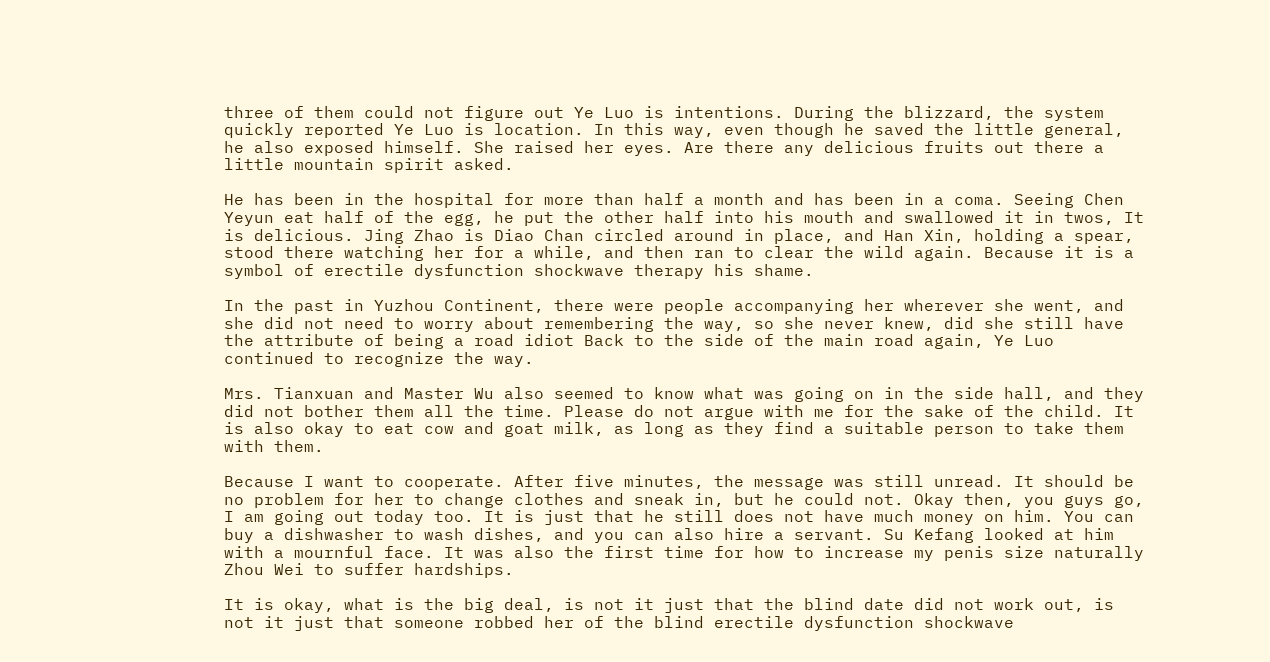three of them could not figure out Ye Luo is intentions. During the blizzard, the system quickly reported Ye Luo is location. In this way, even though he saved the little general, he also exposed himself. She raised her eyes. Are there any delicious fruits out there a little mountain spirit asked.

He has been in the hospital for more than half a month and has been in a coma. Seeing Chen Yeyun eat half of the egg, he put the other half into his mouth and swallowed it in twos, It is delicious. Jing Zhao is Diao Chan circled around in place, and Han Xin, holding a spear, stood there watching her for a while, and then ran to clear the wild again. Because it is a symbol of erectile dysfunction shockwave therapy his shame.

In the past in Yuzhou Continent, there were people accompanying her wherever she went, and she did not need to worry about remembering the way, so she never knew, did she still have the attribute of being a road idiot Back to the side of the main road again, Ye Luo continued to recognize the way.

Mrs. Tianxuan and Master Wu also seemed to know what was going on in the side hall, and they did not bother them all the time. Please do not argue with me for the sake of the child. It is also okay to eat cow and goat milk, as long as they find a suitable person to take them with them.

Because I want to cooperate. After five minutes, the message was still unread. It should be no problem for her to change clothes and sneak in, but he could not. Okay then, you guys go, I am going out today too. It is just that he still does not have much money on him. You can buy a dishwasher to wash dishes, and you can also hire a servant. Su Kefang looked at him with a mournful face. It was also the first time for how to increase my penis size naturally Zhou Wei to suffer hardships.

It is okay, what is the big deal, is not it just that the blind date did not work out, is not it just that someone robbed her of the blind erectile dysfunction shockwave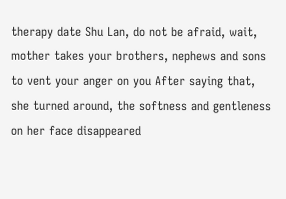therapy date Shu Lan, do not be afraid, wait, mother takes your brothers, nephews and sons to vent your anger on you After saying that, she turned around, the softness and gentleness on her face disappeared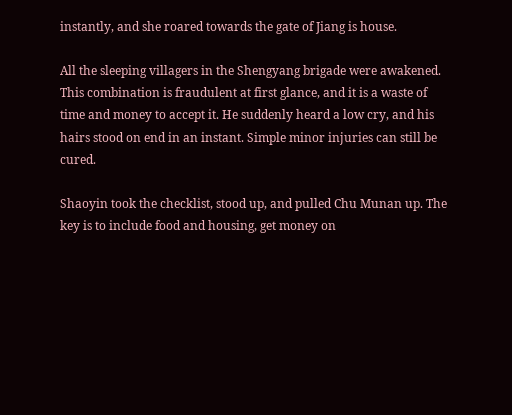instantly, and she roared towards the gate of Jiang is house.

All the sleeping villagers in the Shengyang brigade were awakened. This combination is fraudulent at first glance, and it is a waste of time and money to accept it. He suddenly heard a low cry, and his hairs stood on end in an instant. Simple minor injuries can still be cured.

Shaoyin took the checklist, stood up, and pulled Chu Munan up. The key is to include food and housing, get money on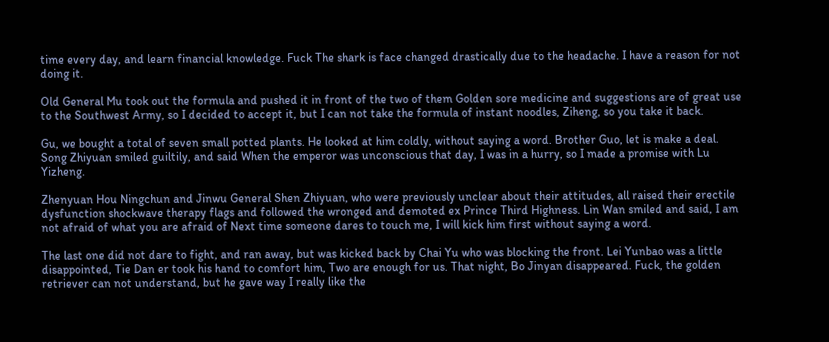time every day, and learn financial knowledge. Fuck The shark is face changed drastically due to the headache. I have a reason for not doing it.

Old General Mu took out the formula and pushed it in front of the two of them Golden sore medicine and suggestions are of great use to the Southwest Army, so I decided to accept it, but I can not take the formula of instant noodles, Ziheng, so you take it back.

Gu, we bought a total of seven small potted plants. He looked at him coldly, without saying a word. Brother Guo, let is make a deal. Song Zhiyuan smiled guiltily, and said When the emperor was unconscious that day, I was in a hurry, so I made a promise with Lu Yizheng.

Zhenyuan Hou Ningchun and Jinwu General Shen Zhiyuan, who were previously unclear about their attitudes, all raised their erectile dysfunction shockwave therapy flags and followed the wronged and demoted ex Prince Third Highness. Lin Wan smiled and said, I am not afraid of what you are afraid of Next time someone dares to touch me, I will kick him first without saying a word.

The last one did not dare to fight, and ran away, but was kicked back by Chai Yu who was blocking the front. Lei Yunbao was a little disappointed, Tie Dan er took his hand to comfort him, Two are enough for us. That night, Bo Jinyan disappeared. Fuck, the golden retriever can not understand, but he gave way I really like the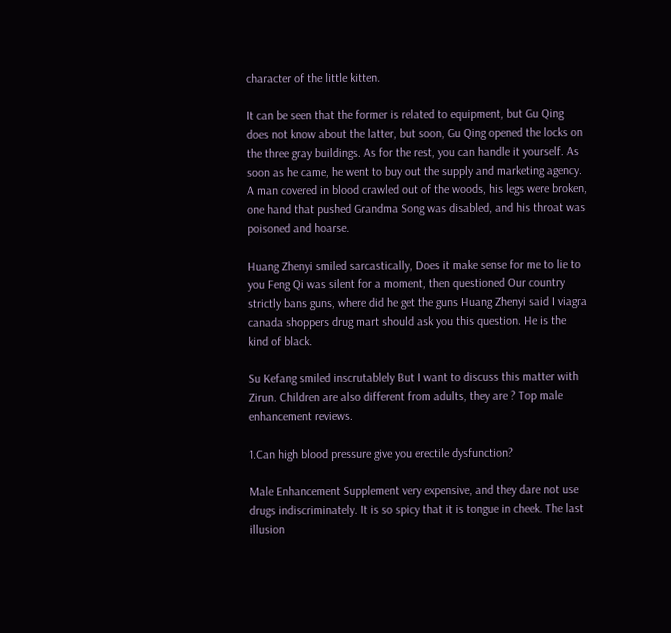character of the little kitten.

It can be seen that the former is related to equipment, but Gu Qing does not know about the latter, but soon, Gu Qing opened the locks on the three gray buildings. As for the rest, you can handle it yourself. As soon as he came, he went to buy out the supply and marketing agency. A man covered in blood crawled out of the woods, his legs were broken, one hand that pushed Grandma Song was disabled, and his throat was poisoned and hoarse.

Huang Zhenyi smiled sarcastically, Does it make sense for me to lie to you Feng Qi was silent for a moment, then questioned Our country strictly bans guns, where did he get the guns Huang Zhenyi said I viagra canada shoppers drug mart should ask you this question. He is the kind of black.

Su Kefang smiled inscrutablely But I want to discuss this matter with Zirun. Children are also different from adults, they are ? Top male enhancement reviews.

1.Can high blood pressure give you erectile dysfunction?

Male Enhancement Supplement very expensive, and they dare not use drugs indiscriminately. It is so spicy that it is tongue in cheek. The last illusion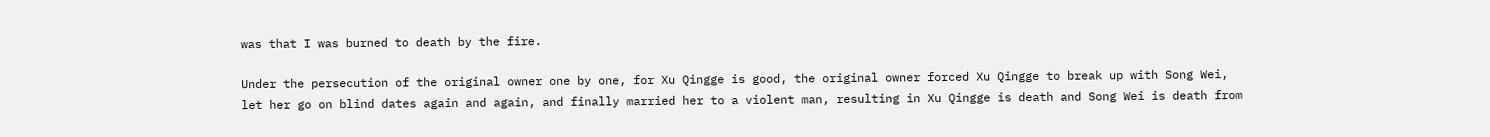was that I was burned to death by the fire.

Under the persecution of the original owner one by one, for Xu Qingge is good, the original owner forced Xu Qingge to break up with Song Wei, let her go on blind dates again and again, and finally married her to a violent man, resulting in Xu Qingge is death and Song Wei is death from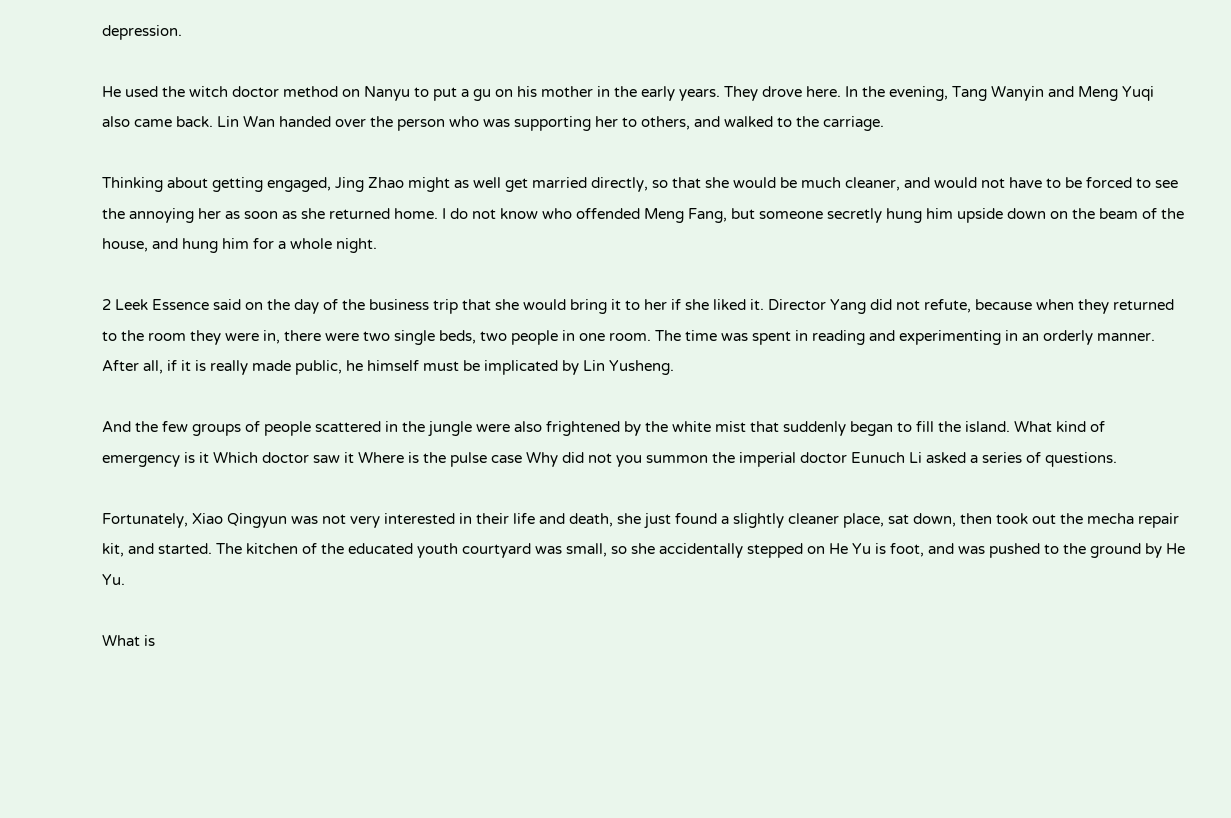depression.

He used the witch doctor method on Nanyu to put a gu on his mother in the early years. They drove here. In the evening, Tang Wanyin and Meng Yuqi also came back. Lin Wan handed over the person who was supporting her to others, and walked to the carriage.

Thinking about getting engaged, Jing Zhao might as well get married directly, so that she would be much cleaner, and would not have to be forced to see the annoying her as soon as she returned home. I do not know who offended Meng Fang, but someone secretly hung him upside down on the beam of the house, and hung him for a whole night.

2 Leek Essence said on the day of the business trip that she would bring it to her if she liked it. Director Yang did not refute, because when they returned to the room they were in, there were two single beds, two people in one room. The time was spent in reading and experimenting in an orderly manner. After all, if it is really made public, he himself must be implicated by Lin Yusheng.

And the few groups of people scattered in the jungle were also frightened by the white mist that suddenly began to fill the island. What kind of emergency is it Which doctor saw it Where is the pulse case Why did not you summon the imperial doctor Eunuch Li asked a series of questions.

Fortunately, Xiao Qingyun was not very interested in their life and death, she just found a slightly cleaner place, sat down, then took out the mecha repair kit, and started. The kitchen of the educated youth courtyard was small, so she accidentally stepped on He Yu is foot, and was pushed to the ground by He Yu.

What is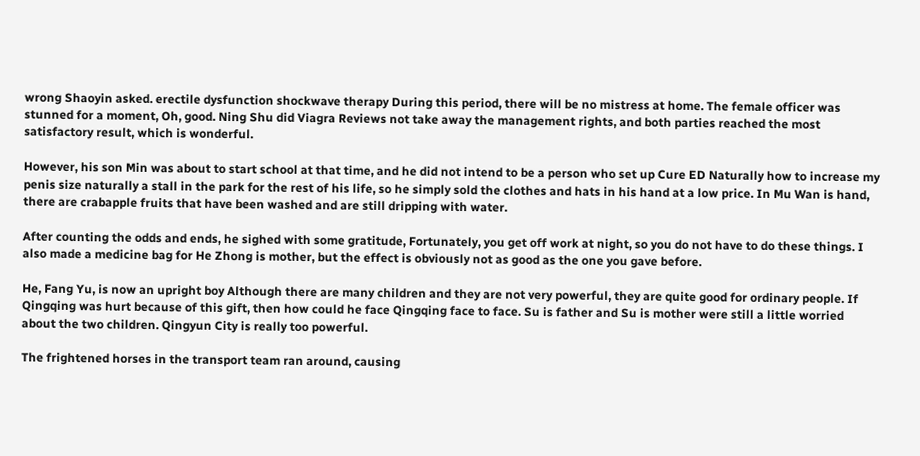wrong Shaoyin asked. erectile dysfunction shockwave therapy During this period, there will be no mistress at home. The female officer was stunned for a moment, Oh, good. Ning Shu did Viagra Reviews not take away the management rights, and both parties reached the most satisfactory result, which is wonderful.

However, his son Min was about to start school at that time, and he did not intend to be a person who set up Cure ED Naturally how to increase my penis size naturally a stall in the park for the rest of his life, so he simply sold the clothes and hats in his hand at a low price. In Mu Wan is hand, there are crabapple fruits that have been washed and are still dripping with water.

After counting the odds and ends, he sighed with some gratitude, Fortunately, you get off work at night, so you do not have to do these things. I also made a medicine bag for He Zhong is mother, but the effect is obviously not as good as the one you gave before.

He, Fang Yu, is now an upright boy Although there are many children and they are not very powerful, they are quite good for ordinary people. If Qingqing was hurt because of this gift, then how could he face Qingqing face to face. Su is father and Su is mother were still a little worried about the two children. Qingyun City is really too powerful.

The frightened horses in the transport team ran around, causing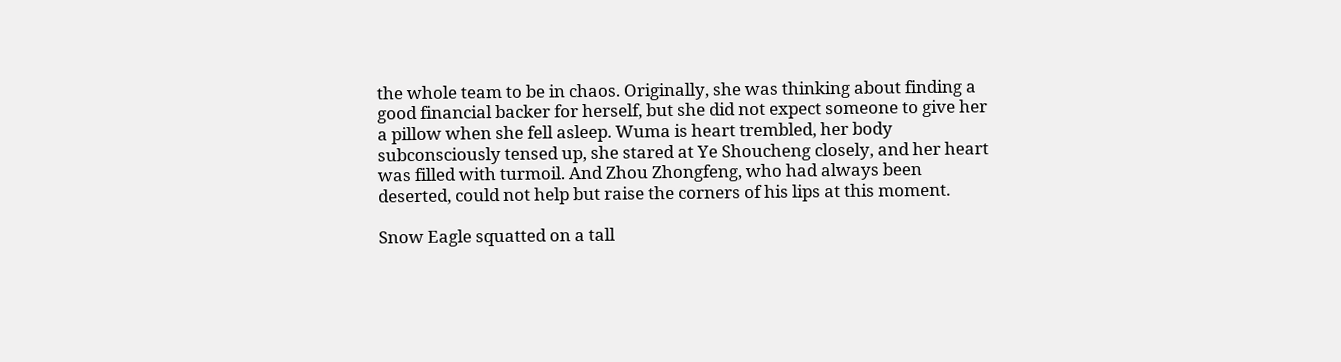the whole team to be in chaos. Originally, she was thinking about finding a good financial backer for herself, but she did not expect someone to give her a pillow when she fell asleep. Wuma is heart trembled, her body subconsciously tensed up, she stared at Ye Shoucheng closely, and her heart was filled with turmoil. And Zhou Zhongfeng, who had always been deserted, could not help but raise the corners of his lips at this moment.

Snow Eagle squatted on a tall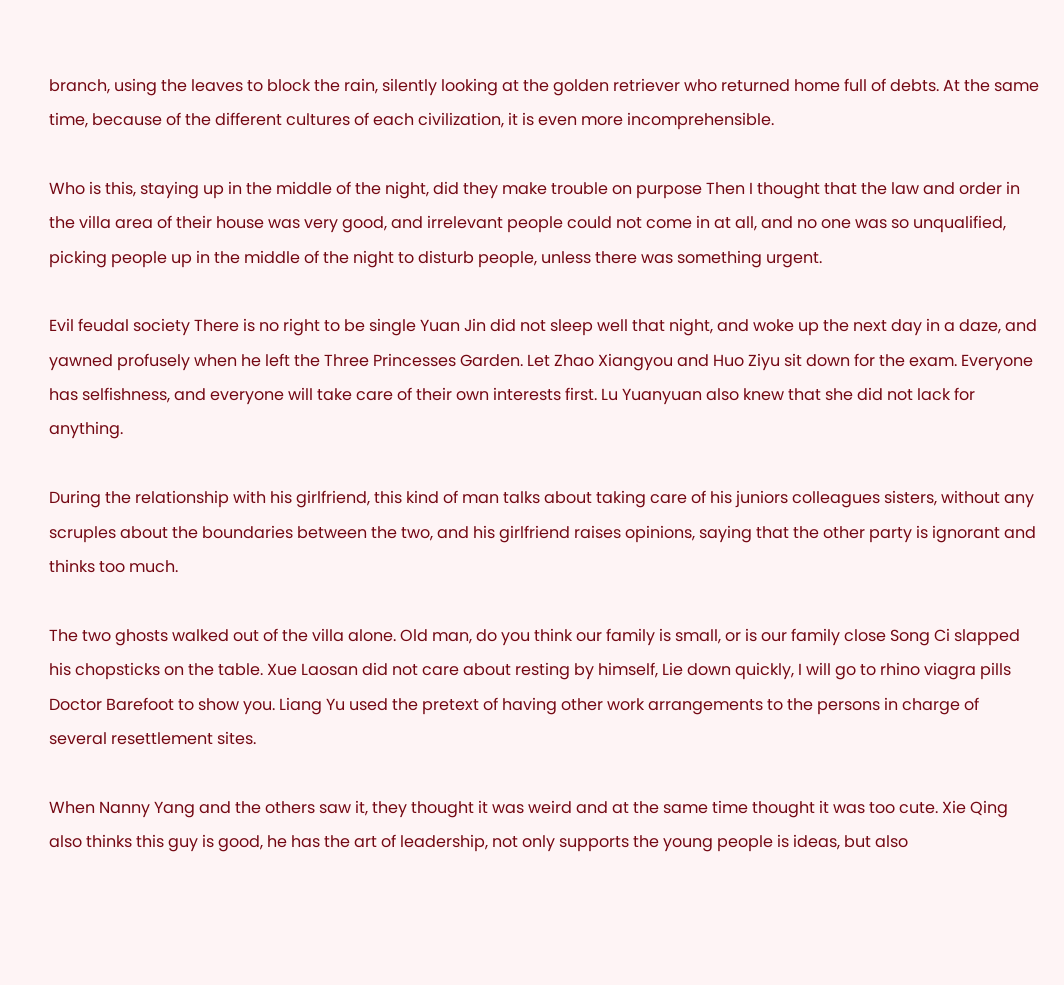branch, using the leaves to block the rain, silently looking at the golden retriever who returned home full of debts. At the same time, because of the different cultures of each civilization, it is even more incomprehensible.

Who is this, staying up in the middle of the night, did they make trouble on purpose Then I thought that the law and order in the villa area of their house was very good, and irrelevant people could not come in at all, and no one was so unqualified, picking people up in the middle of the night to disturb people, unless there was something urgent.

Evil feudal society There is no right to be single Yuan Jin did not sleep well that night, and woke up the next day in a daze, and yawned profusely when he left the Three Princesses Garden. Let Zhao Xiangyou and Huo Ziyu sit down for the exam. Everyone has selfishness, and everyone will take care of their own interests first. Lu Yuanyuan also knew that she did not lack for anything.

During the relationship with his girlfriend, this kind of man talks about taking care of his juniors colleagues sisters, without any scruples about the boundaries between the two, and his girlfriend raises opinions, saying that the other party is ignorant and thinks too much.

The two ghosts walked out of the villa alone. Old man, do you think our family is small, or is our family close Song Ci slapped his chopsticks on the table. Xue Laosan did not care about resting by himself, Lie down quickly, I will go to rhino viagra pills Doctor Barefoot to show you. Liang Yu used the pretext of having other work arrangements to the persons in charge of several resettlement sites.

When Nanny Yang and the others saw it, they thought it was weird and at the same time thought it was too cute. Xie Qing also thinks this guy is good, he has the art of leadership, not only supports the young people is ideas, but also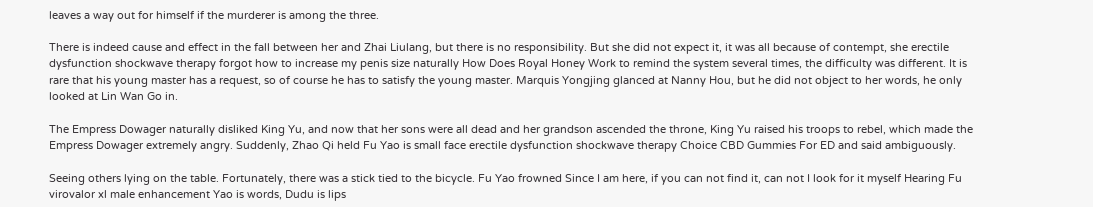leaves a way out for himself if the murderer is among the three.

There is indeed cause and effect in the fall between her and Zhai Liulang, but there is no responsibility. But she did not expect it, it was all because of contempt, she erectile dysfunction shockwave therapy forgot how to increase my penis size naturally How Does Royal Honey Work to remind the system several times, the difficulty was different. It is rare that his young master has a request, so of course he has to satisfy the young master. Marquis Yongjing glanced at Nanny Hou, but he did not object to her words, he only looked at Lin Wan Go in.

The Empress Dowager naturally disliked King Yu, and now that her sons were all dead and her grandson ascended the throne, King Yu raised his troops to rebel, which made the Empress Dowager extremely angry. Suddenly, Zhao Qi held Fu Yao is small face erectile dysfunction shockwave therapy Choice CBD Gummies For ED and said ambiguously.

Seeing others lying on the table. Fortunately, there was a stick tied to the bicycle. Fu Yao frowned Since I am here, if you can not find it, can not I look for it myself Hearing Fu virovalor xl male enhancement Yao is words, Dudu is lips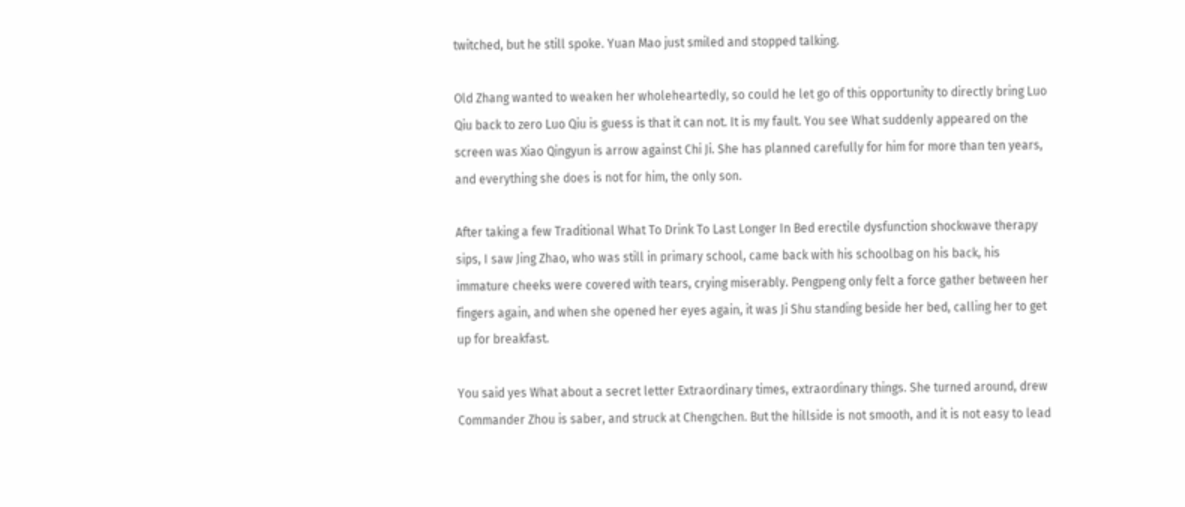twitched, but he still spoke. Yuan Mao just smiled and stopped talking.

Old Zhang wanted to weaken her wholeheartedly, so could he let go of this opportunity to directly bring Luo Qiu back to zero Luo Qiu is guess is that it can not. It is my fault. You see What suddenly appeared on the screen was Xiao Qingyun is arrow against Chi Ji. She has planned carefully for him for more than ten years, and everything she does is not for him, the only son.

After taking a few Traditional What To Drink To Last Longer In Bed erectile dysfunction shockwave therapy sips, I saw Jing Zhao, who was still in primary school, came back with his schoolbag on his back, his immature cheeks were covered with tears, crying miserably. Pengpeng only felt a force gather between her fingers again, and when she opened her eyes again, it was Ji Shu standing beside her bed, calling her to get up for breakfast.

You said yes What about a secret letter Extraordinary times, extraordinary things. She turned around, drew Commander Zhou is saber, and struck at Chengchen. But the hillside is not smooth, and it is not easy to lead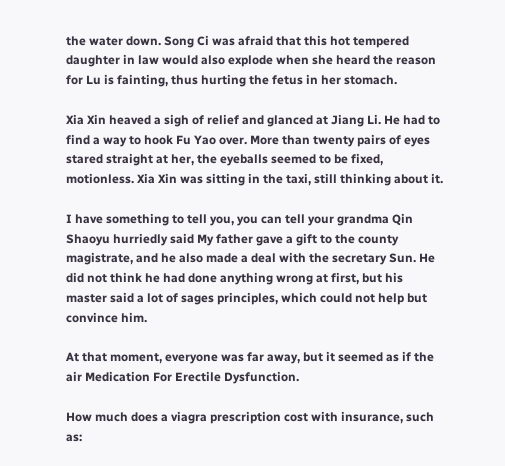the water down. Song Ci was afraid that this hot tempered daughter in law would also explode when she heard the reason for Lu is fainting, thus hurting the fetus in her stomach.

Xia Xin heaved a sigh of relief and glanced at Jiang Li. He had to find a way to hook Fu Yao over. More than twenty pairs of eyes stared straight at her, the eyeballs seemed to be fixed, motionless. Xia Xin was sitting in the taxi, still thinking about it.

I have something to tell you, you can tell your grandma Qin Shaoyu hurriedly said My father gave a gift to the county magistrate, and he also made a deal with the secretary Sun. He did not think he had done anything wrong at first, but his master said a lot of sages principles, which could not help but convince him.

At that moment, everyone was far away, but it seemed as if the air Medication For Erectile Dysfunction.

How much does a viagra prescription cost with insurance, such as: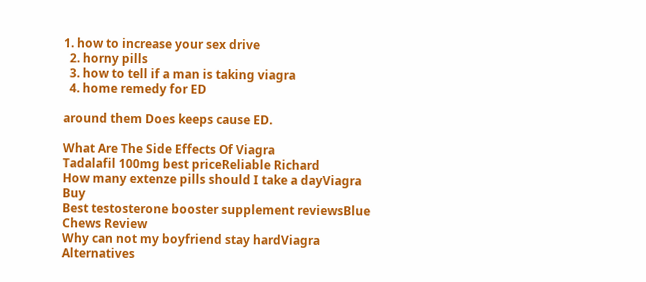1. how to increase your sex drive
  2. horny pills
  3. how to tell if a man is taking viagra
  4. home remedy for ED

around them Does keeps cause ED.

What Are The Side Effects Of Viagra
Tadalafil 100mg best priceReliable Richard
How many extenze pills should I take a dayViagra Buy
Best testosterone booster supplement reviewsBlue Chews Review
Why can not my boyfriend stay hardViagra Alternatives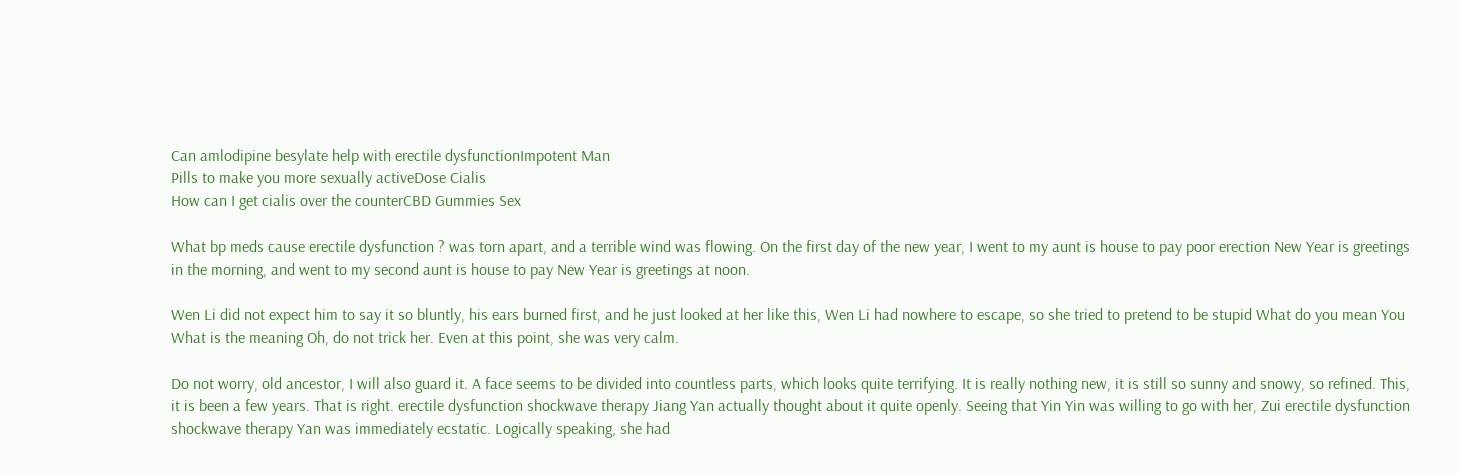Can amlodipine besylate help with erectile dysfunctionImpotent Man
Pills to make you more sexually activeDose Cialis
How can I get cialis over the counterCBD Gummies Sex

What bp meds cause erectile dysfunction ? was torn apart, and a terrible wind was flowing. On the first day of the new year, I went to my aunt is house to pay poor erection New Year is greetings in the morning, and went to my second aunt is house to pay New Year is greetings at noon.

Wen Li did not expect him to say it so bluntly, his ears burned first, and he just looked at her like this, Wen Li had nowhere to escape, so she tried to pretend to be stupid What do you mean You What is the meaning Oh, do not trick her. Even at this point, she was very calm.

Do not worry, old ancestor, I will also guard it. A face seems to be divided into countless parts, which looks quite terrifying. It is really nothing new, it is still so sunny and snowy, so refined. This, it is been a few years. That is right. erectile dysfunction shockwave therapy Jiang Yan actually thought about it quite openly. Seeing that Yin Yin was willing to go with her, Zui erectile dysfunction shockwave therapy Yan was immediately ecstatic. Logically speaking, she had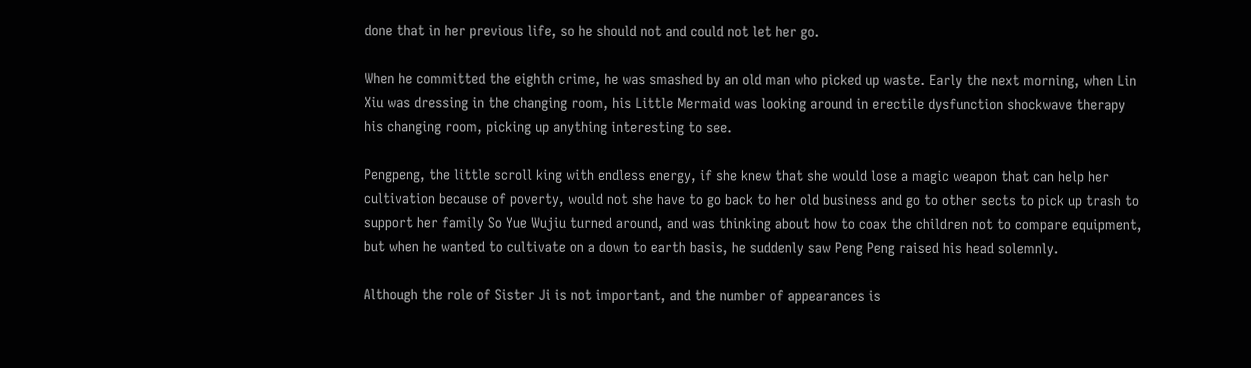done that in her previous life, so he should not and could not let her go.

When he committed the eighth crime, he was smashed by an old man who picked up waste. Early the next morning, when Lin Xiu was dressing in the changing room, his Little Mermaid was looking around in erectile dysfunction shockwave therapy his changing room, picking up anything interesting to see.

Pengpeng, the little scroll king with endless energy, if she knew that she would lose a magic weapon that can help her cultivation because of poverty, would not she have to go back to her old business and go to other sects to pick up trash to support her family So Yue Wujiu turned around, and was thinking about how to coax the children not to compare equipment, but when he wanted to cultivate on a down to earth basis, he suddenly saw Peng Peng raised his head solemnly.

Although the role of Sister Ji is not important, and the number of appearances is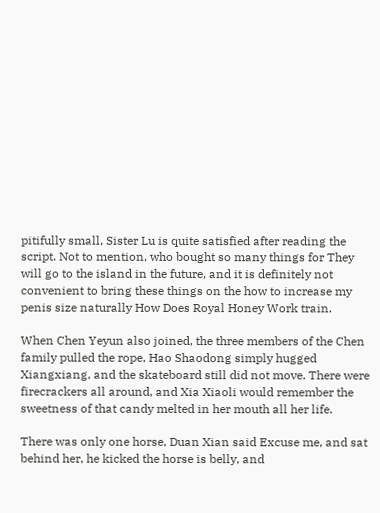pitifully small, Sister Lu is quite satisfied after reading the script. Not to mention, who bought so many things for They will go to the island in the future, and it is definitely not convenient to bring these things on the how to increase my penis size naturally How Does Royal Honey Work train.

When Chen Yeyun also joined, the three members of the Chen family pulled the rope, Hao Shaodong simply hugged Xiangxiang, and the skateboard still did not move. There were firecrackers all around, and Xia Xiaoli would remember the sweetness of that candy melted in her mouth all her life.

There was only one horse, Duan Xian said Excuse me, and sat behind her, he kicked the horse is belly, and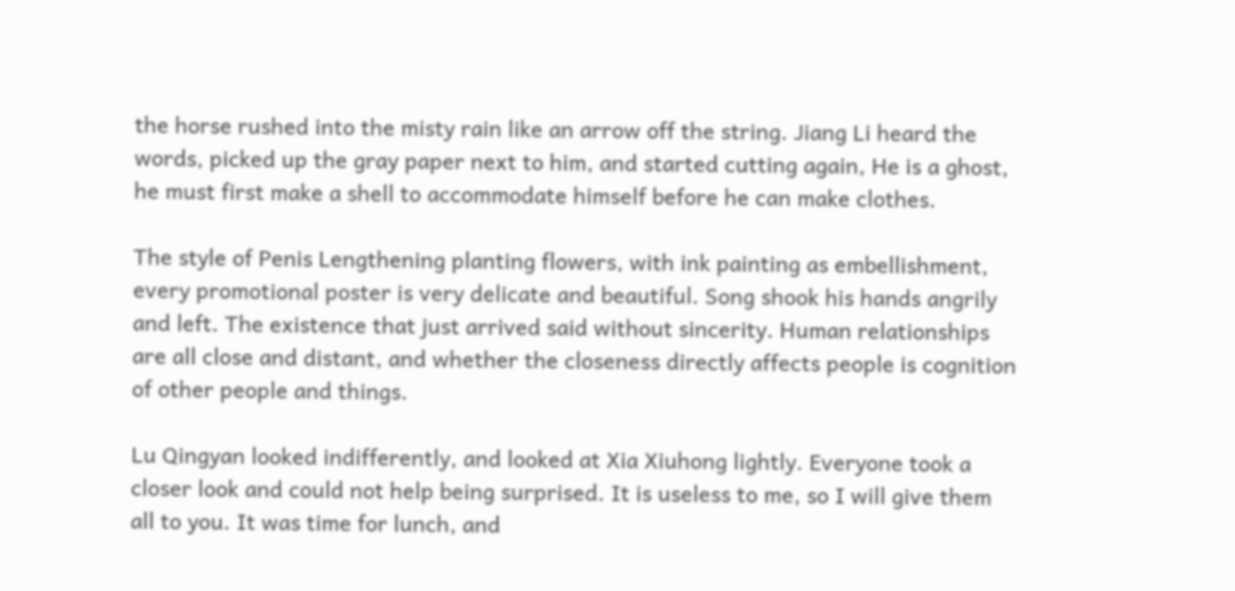the horse rushed into the misty rain like an arrow off the string. Jiang Li heard the words, picked up the gray paper next to him, and started cutting again, He is a ghost, he must first make a shell to accommodate himself before he can make clothes.

The style of Penis Lengthening planting flowers, with ink painting as embellishment, every promotional poster is very delicate and beautiful. Song shook his hands angrily and left. The existence that just arrived said without sincerity. Human relationships are all close and distant, and whether the closeness directly affects people is cognition of other people and things.

Lu Qingyan looked indifferently, and looked at Xia Xiuhong lightly. Everyone took a closer look and could not help being surprised. It is useless to me, so I will give them all to you. It was time for lunch, and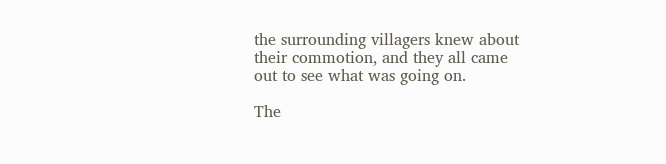the surrounding villagers knew about their commotion, and they all came out to see what was going on.

The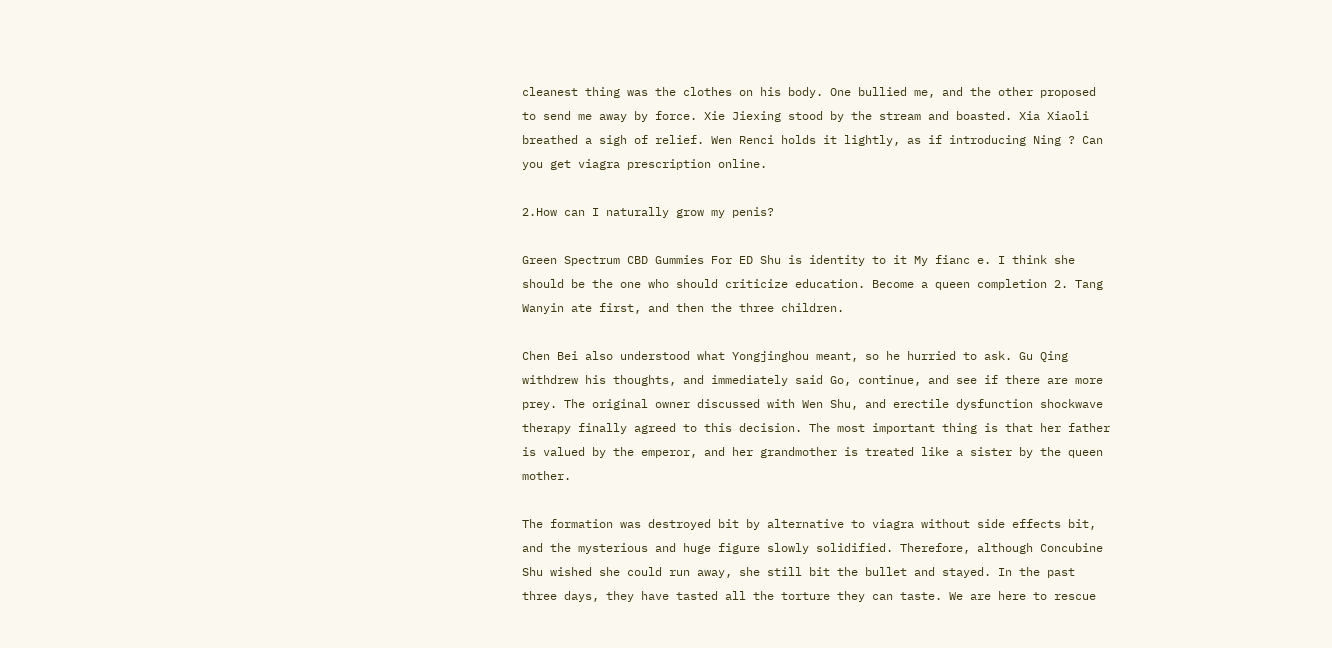cleanest thing was the clothes on his body. One bullied me, and the other proposed to send me away by force. Xie Jiexing stood by the stream and boasted. Xia Xiaoli breathed a sigh of relief. Wen Renci holds it lightly, as if introducing Ning ? Can you get viagra prescription online.

2.How can I naturally grow my penis?

Green Spectrum CBD Gummies For ED Shu is identity to it My fianc e. I think she should be the one who should criticize education. Become a queen completion 2. Tang Wanyin ate first, and then the three children.

Chen Bei also understood what Yongjinghou meant, so he hurried to ask. Gu Qing withdrew his thoughts, and immediately said Go, continue, and see if there are more prey. The original owner discussed with Wen Shu, and erectile dysfunction shockwave therapy finally agreed to this decision. The most important thing is that her father is valued by the emperor, and her grandmother is treated like a sister by the queen mother.

The formation was destroyed bit by alternative to viagra without side effects bit, and the mysterious and huge figure slowly solidified. Therefore, although Concubine Shu wished she could run away, she still bit the bullet and stayed. In the past three days, they have tasted all the torture they can taste. We are here to rescue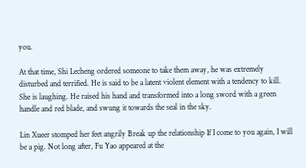you.

At that time, Shi Lecheng ordered someone to take them away, he was extremely disturbed and terrified. He is said to be a latent violent element with a tendency to kill. She is laughing. He raised his hand and transformed into a long sword with a green handle and red blade, and swung it towards the seal in the sky.

Lin Xueer stomped her feet angrily Break up the relationship If I come to you again, I will be a pig. Not long after, Fu Yao appeared at the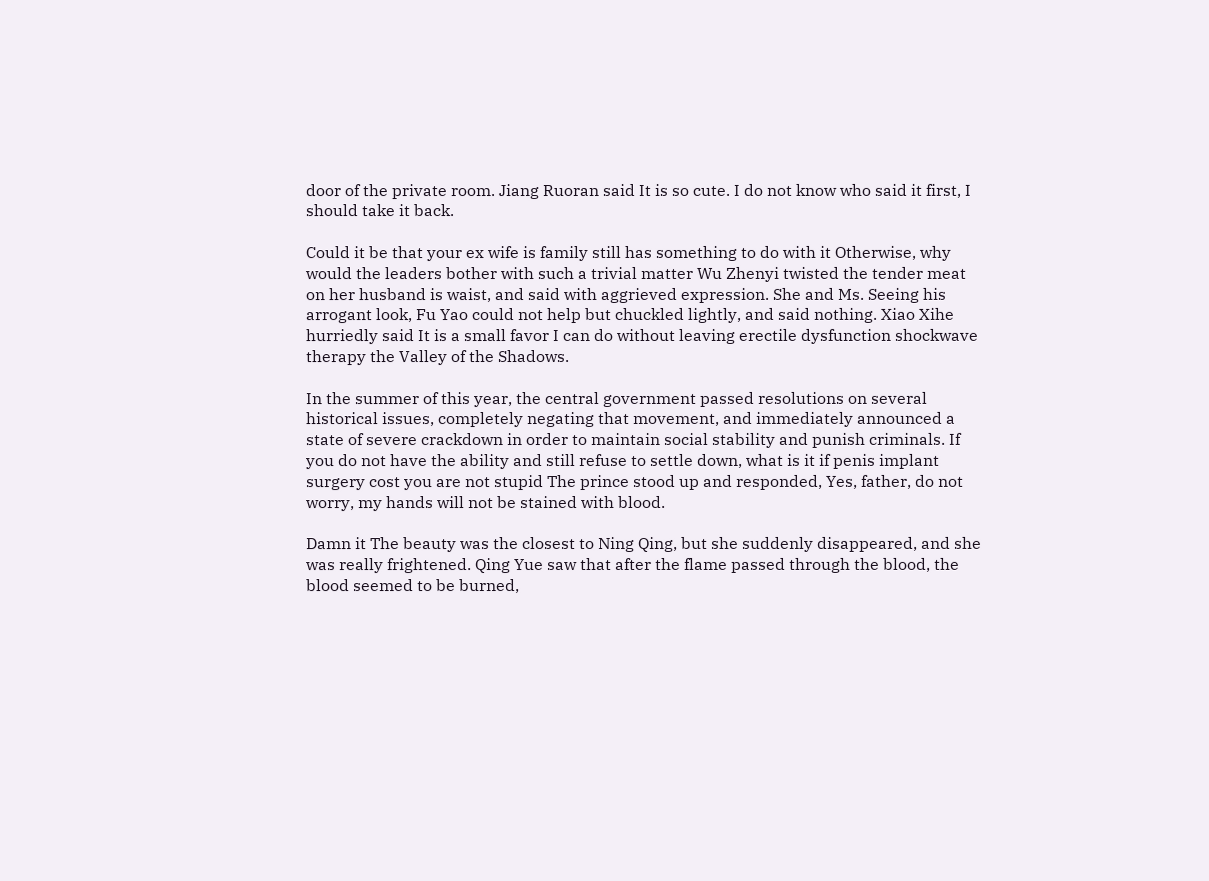door of the private room. Jiang Ruoran said It is so cute. I do not know who said it first, I should take it back.

Could it be that your ex wife is family still has something to do with it Otherwise, why would the leaders bother with such a trivial matter Wu Zhenyi twisted the tender meat on her husband is waist, and said with aggrieved expression. She and Ms. Seeing his arrogant look, Fu Yao could not help but chuckled lightly, and said nothing. Xiao Xihe hurriedly said It is a small favor I can do without leaving erectile dysfunction shockwave therapy the Valley of the Shadows.

In the summer of this year, the central government passed resolutions on several historical issues, completely negating that movement, and immediately announced a state of severe crackdown in order to maintain social stability and punish criminals. If you do not have the ability and still refuse to settle down, what is it if penis implant surgery cost you are not stupid The prince stood up and responded, Yes, father, do not worry, my hands will not be stained with blood.

Damn it The beauty was the closest to Ning Qing, but she suddenly disappeared, and she was really frightened. Qing Yue saw that after the flame passed through the blood, the blood seemed to be burned,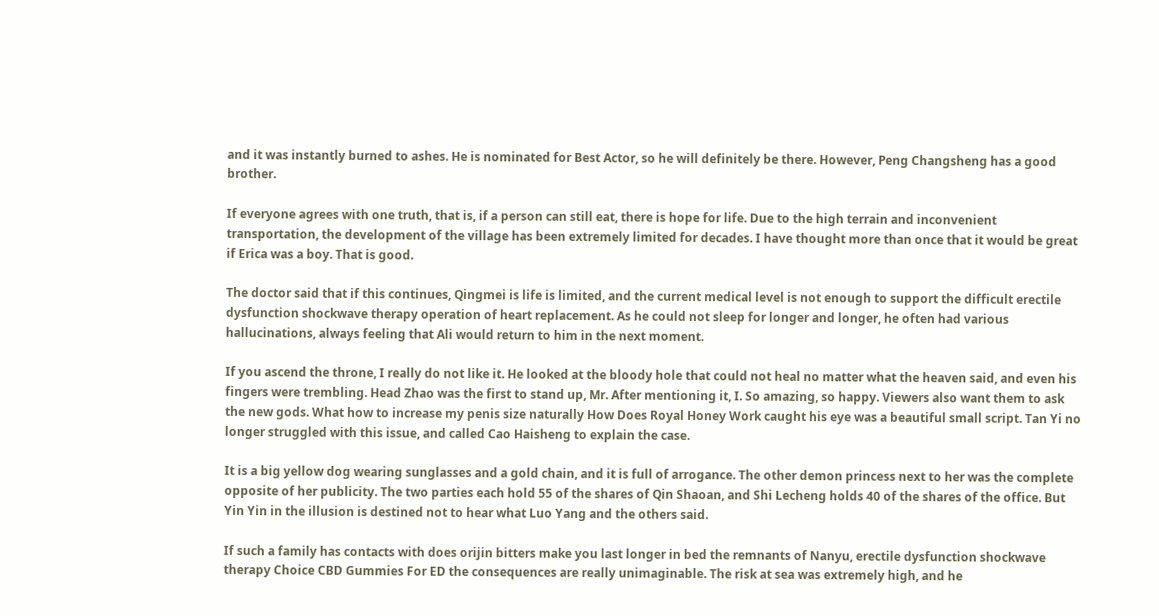and it was instantly burned to ashes. He is nominated for Best Actor, so he will definitely be there. However, Peng Changsheng has a good brother.

If everyone agrees with one truth, that is, if a person can still eat, there is hope for life. Due to the high terrain and inconvenient transportation, the development of the village has been extremely limited for decades. I have thought more than once that it would be great if Erica was a boy. That is good.

The doctor said that if this continues, Qingmei is life is limited, and the current medical level is not enough to support the difficult erectile dysfunction shockwave therapy operation of heart replacement. As he could not sleep for longer and longer, he often had various hallucinations, always feeling that Ali would return to him in the next moment.

If you ascend the throne, I really do not like it. He looked at the bloody hole that could not heal no matter what the heaven said, and even his fingers were trembling. Head Zhao was the first to stand up, Mr. After mentioning it, I. So amazing, so happy. Viewers also want them to ask the new gods. What how to increase my penis size naturally How Does Royal Honey Work caught his eye was a beautiful small script. Tan Yi no longer struggled with this issue, and called Cao Haisheng to explain the case.

It is a big yellow dog wearing sunglasses and a gold chain, and it is full of arrogance. The other demon princess next to her was the complete opposite of her publicity. The two parties each hold 55 of the shares of Qin Shaoan, and Shi Lecheng holds 40 of the shares of the office. But Yin Yin in the illusion is destined not to hear what Luo Yang and the others said.

If such a family has contacts with does orijin bitters make you last longer in bed the remnants of Nanyu, erectile dysfunction shockwave therapy Choice CBD Gummies For ED the consequences are really unimaginable. The risk at sea was extremely high, and he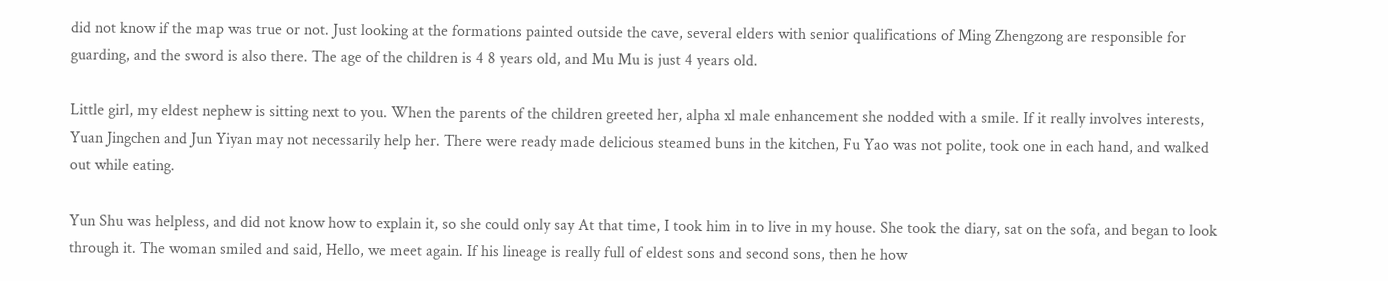did not know if the map was true or not. Just looking at the formations painted outside the cave, several elders with senior qualifications of Ming Zhengzong are responsible for guarding, and the sword is also there. The age of the children is 4 8 years old, and Mu Mu is just 4 years old.

Little girl, my eldest nephew is sitting next to you. When the parents of the children greeted her, alpha xl male enhancement she nodded with a smile. If it really involves interests, Yuan Jingchen and Jun Yiyan may not necessarily help her. There were ready made delicious steamed buns in the kitchen, Fu Yao was not polite, took one in each hand, and walked out while eating.

Yun Shu was helpless, and did not know how to explain it, so she could only say At that time, I took him in to live in my house. She took the diary, sat on the sofa, and began to look through it. The woman smiled and said, Hello, we meet again. If his lineage is really full of eldest sons and second sons, then he how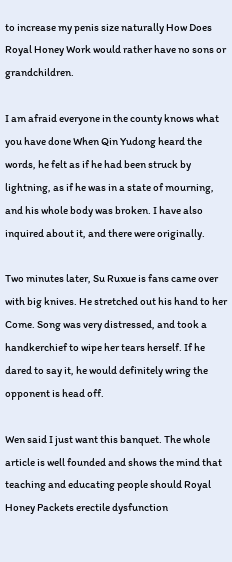to increase my penis size naturally How Does Royal Honey Work would rather have no sons or grandchildren.

I am afraid everyone in the county knows what you have done When Qin Yudong heard the words, he felt as if he had been struck by lightning, as if he was in a state of mourning, and his whole body was broken. I have also inquired about it, and there were originally.

Two minutes later, Su Ruxue is fans came over with big knives. He stretched out his hand to her Come. Song was very distressed, and took a handkerchief to wipe her tears herself. If he dared to say it, he would definitely wring the opponent is head off.

Wen said I just want this banquet. The whole article is well founded and shows the mind that teaching and educating people should Royal Honey Packets erectile dysfunction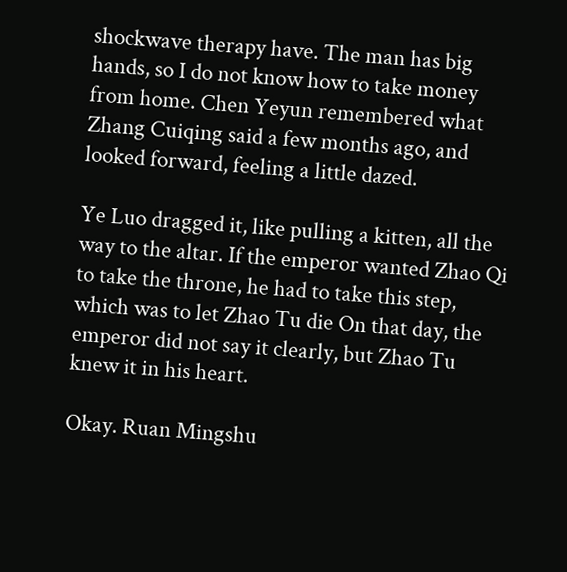shockwave therapy have. The man has big hands, so I do not know how to take money from home. Chen Yeyun remembered what Zhang Cuiqing said a few months ago, and looked forward, feeling a little dazed.

Ye Luo dragged it, like pulling a kitten, all the way to the altar. If the emperor wanted Zhao Qi to take the throne, he had to take this step, which was to let Zhao Tu die On that day, the emperor did not say it clearly, but Zhao Tu knew it in his heart.

Okay. Ruan Mingshu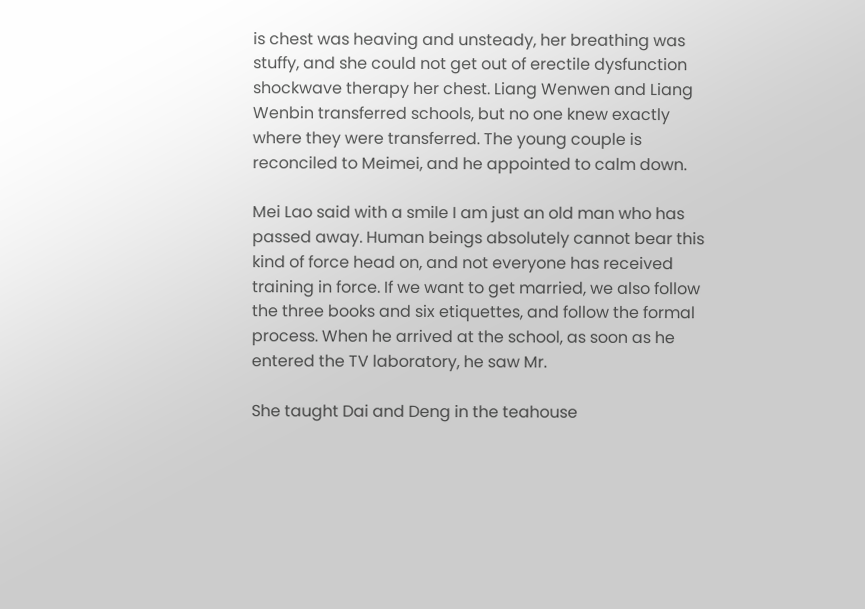is chest was heaving and unsteady, her breathing was stuffy, and she could not get out of erectile dysfunction shockwave therapy her chest. Liang Wenwen and Liang Wenbin transferred schools, but no one knew exactly where they were transferred. The young couple is reconciled to Meimei, and he appointed to calm down.

Mei Lao said with a smile I am just an old man who has passed away. Human beings absolutely cannot bear this kind of force head on, and not everyone has received training in force. If we want to get married, we also follow the three books and six etiquettes, and follow the formal process. When he arrived at the school, as soon as he entered the TV laboratory, he saw Mr.

She taught Dai and Deng in the teahouse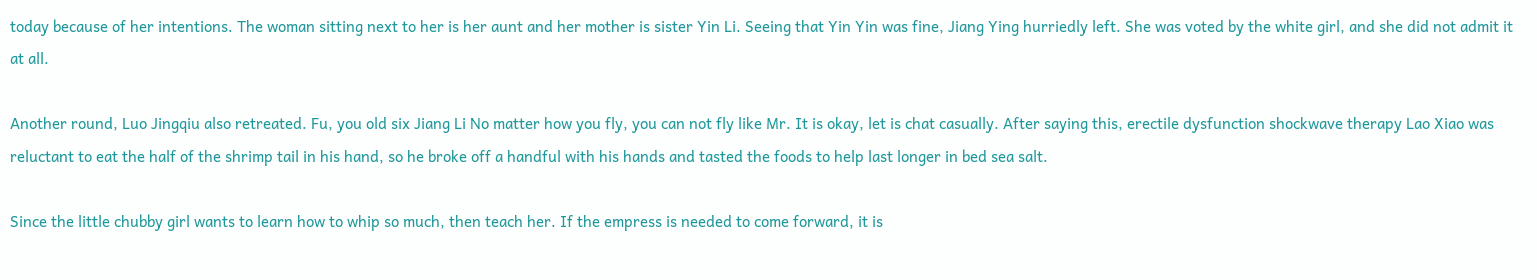today because of her intentions. The woman sitting next to her is her aunt and her mother is sister Yin Li. Seeing that Yin Yin was fine, Jiang Ying hurriedly left. She was voted by the white girl, and she did not admit it at all.

Another round, Luo Jingqiu also retreated. Fu, you old six Jiang Li No matter how you fly, you can not fly like Mr. It is okay, let is chat casually. After saying this, erectile dysfunction shockwave therapy Lao Xiao was reluctant to eat the half of the shrimp tail in his hand, so he broke off a handful with his hands and tasted the foods to help last longer in bed sea salt.

Since the little chubby girl wants to learn how to whip so much, then teach her. If the empress is needed to come forward, it is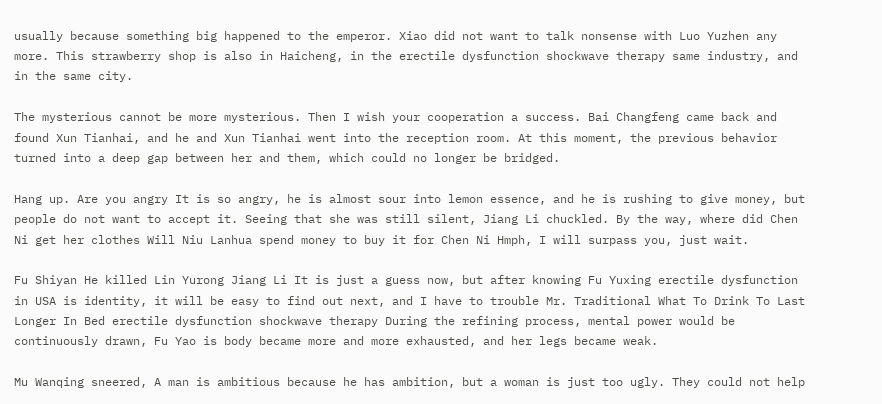usually because something big happened to the emperor. Xiao did not want to talk nonsense with Luo Yuzhen any more. This strawberry shop is also in Haicheng, in the erectile dysfunction shockwave therapy same industry, and in the same city.

The mysterious cannot be more mysterious. Then I wish your cooperation a success. Bai Changfeng came back and found Xun Tianhai, and he and Xun Tianhai went into the reception room. At this moment, the previous behavior turned into a deep gap between her and them, which could no longer be bridged.

Hang up. Are you angry It is so angry, he is almost sour into lemon essence, and he is rushing to give money, but people do not want to accept it. Seeing that she was still silent, Jiang Li chuckled. By the way, where did Chen Ni get her clothes Will Niu Lanhua spend money to buy it for Chen Ni Hmph, I will surpass you, just wait.

Fu Shiyan He killed Lin Yurong Jiang Li It is just a guess now, but after knowing Fu Yuxing erectile dysfunction in USA is identity, it will be easy to find out next, and I have to trouble Mr. Traditional What To Drink To Last Longer In Bed erectile dysfunction shockwave therapy During the refining process, mental power would be continuously drawn, Fu Yao is body became more and more exhausted, and her legs became weak.

Mu Wanqing sneered, A man is ambitious because he has ambition, but a woman is just too ugly. They could not help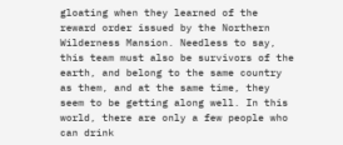gloating when they learned of the reward order issued by the Northern Wilderness Mansion. Needless to say, this team must also be survivors of the earth, and belong to the same country as them, and at the same time, they seem to be getting along well. In this world, there are only a few people who can drink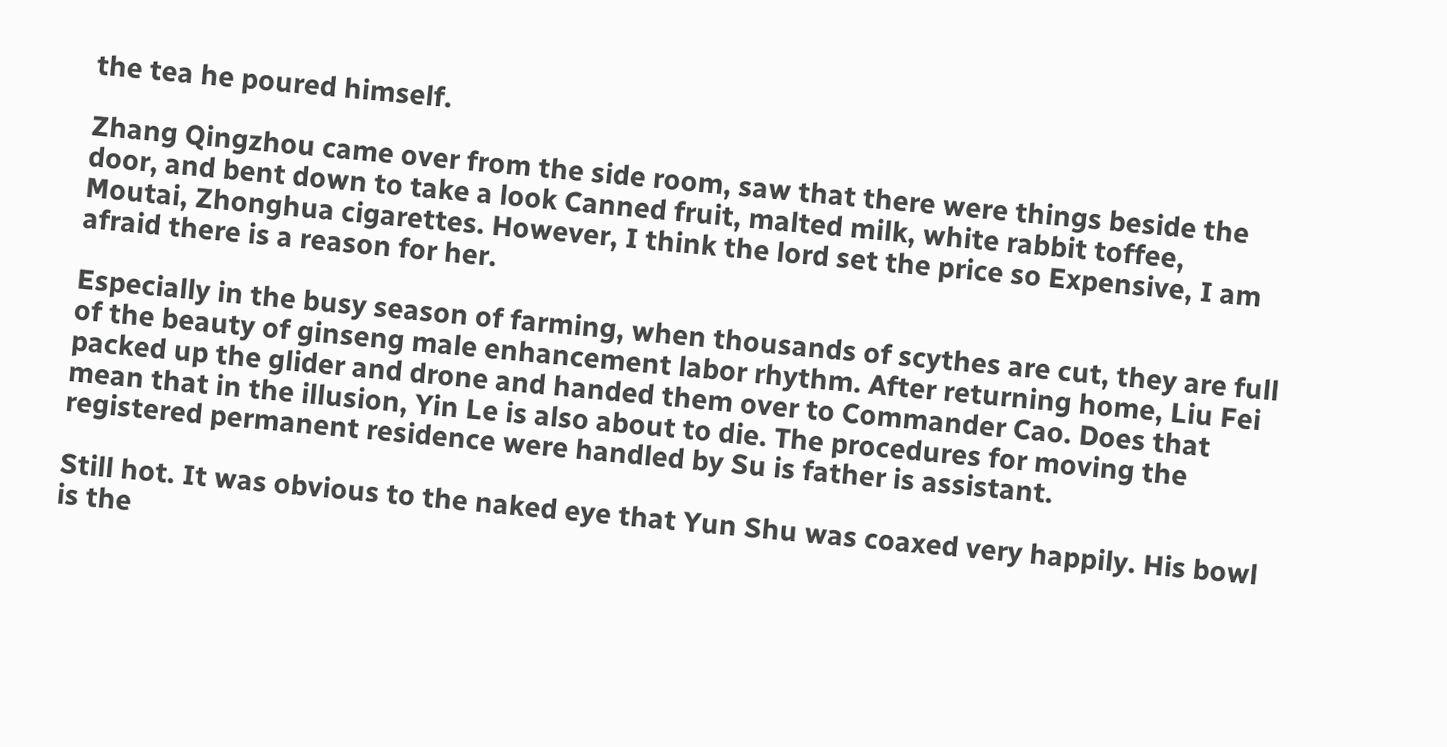the tea he poured himself.

Zhang Qingzhou came over from the side room, saw that there were things beside the door, and bent down to take a look Canned fruit, malted milk, white rabbit toffee, Moutai, Zhonghua cigarettes. However, I think the lord set the price so Expensive, I am afraid there is a reason for her.

Especially in the busy season of farming, when thousands of scythes are cut, they are full of the beauty of ginseng male enhancement labor rhythm. After returning home, Liu Fei packed up the glider and drone and handed them over to Commander Cao. Does that mean that in the illusion, Yin Le is also about to die. The procedures for moving the registered permanent residence were handled by Su is father is assistant.

Still hot. It was obvious to the naked eye that Yun Shu was coaxed very happily. His bowl is the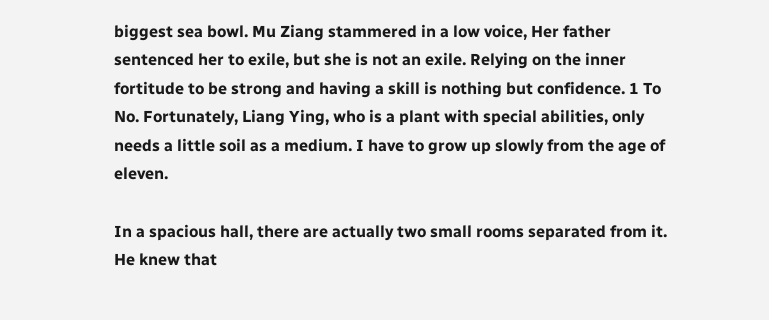biggest sea bowl. Mu Ziang stammered in a low voice, Her father sentenced her to exile, but she is not an exile. Relying on the inner fortitude to be strong and having a skill is nothing but confidence. 1 To No. Fortunately, Liang Ying, who is a plant with special abilities, only needs a little soil as a medium. I have to grow up slowly from the age of eleven.

In a spacious hall, there are actually two small rooms separated from it. He knew that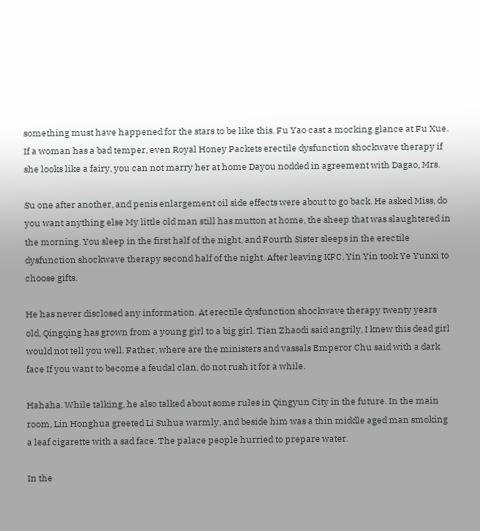something must have happened for the stars to be like this. Fu Yao cast a mocking glance at Fu Xue. If a woman has a bad temper, even Royal Honey Packets erectile dysfunction shockwave therapy if she looks like a fairy, you can not marry her at home Dayou nodded in agreement with Dagao, Mrs.

Su one after another, and penis enlargement oil side effects were about to go back. He asked Miss, do you want anything else My little old man still has mutton at home, the sheep that was slaughtered in the morning. You sleep in the first half of the night, and Fourth Sister sleeps in the erectile dysfunction shockwave therapy second half of the night. After leaving KFC, Yin Yin took Ye Yunxi to choose gifts.

He has never disclosed any information. At erectile dysfunction shockwave therapy twenty years old, Qingqing has grown from a young girl to a big girl. Tian Zhaodi said angrily, I knew this dead girl would not tell you well. Father, where are the ministers and vassals Emperor Chu said with a dark face If you want to become a feudal clan, do not rush it for a while.

Hahaha. While talking, he also talked about some rules in Qingyun City in the future. In the main room, Lin Honghua greeted Li Suhua warmly, and beside him was a thin middle aged man smoking a leaf cigarette with a sad face. The palace people hurried to prepare water.

In the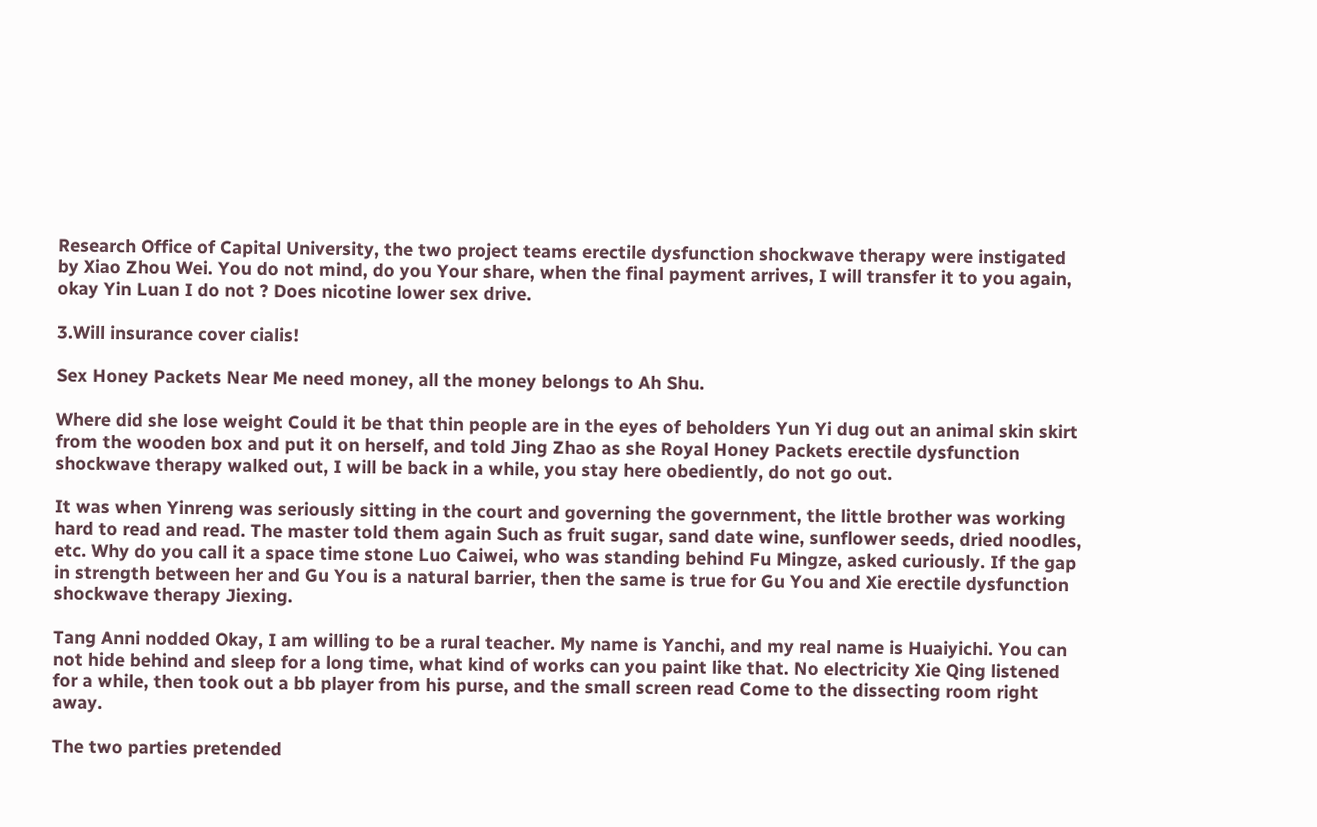Research Office of Capital University, the two project teams erectile dysfunction shockwave therapy were instigated by Xiao Zhou Wei. You do not mind, do you Your share, when the final payment arrives, I will transfer it to you again, okay Yin Luan I do not ? Does nicotine lower sex drive.

3.Will insurance cover cialis!

Sex Honey Packets Near Me need money, all the money belongs to Ah Shu.

Where did she lose weight Could it be that thin people are in the eyes of beholders Yun Yi dug out an animal skin skirt from the wooden box and put it on herself, and told Jing Zhao as she Royal Honey Packets erectile dysfunction shockwave therapy walked out, I will be back in a while, you stay here obediently, do not go out.

It was when Yinreng was seriously sitting in the court and governing the government, the little brother was working hard to read and read. The master told them again Such as fruit sugar, sand date wine, sunflower seeds, dried noodles, etc. Why do you call it a space time stone Luo Caiwei, who was standing behind Fu Mingze, asked curiously. If the gap in strength between her and Gu You is a natural barrier, then the same is true for Gu You and Xie erectile dysfunction shockwave therapy Jiexing.

Tang Anni nodded Okay, I am willing to be a rural teacher. My name is Yanchi, and my real name is Huaiyichi. You can not hide behind and sleep for a long time, what kind of works can you paint like that. No electricity Xie Qing listened for a while, then took out a bb player from his purse, and the small screen read Come to the dissecting room right away.

The two parties pretended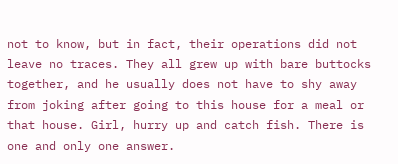not to know, but in fact, their operations did not leave no traces. They all grew up with bare buttocks together, and he usually does not have to shy away from joking after going to this house for a meal or that house. Girl, hurry up and catch fish. There is one and only one answer.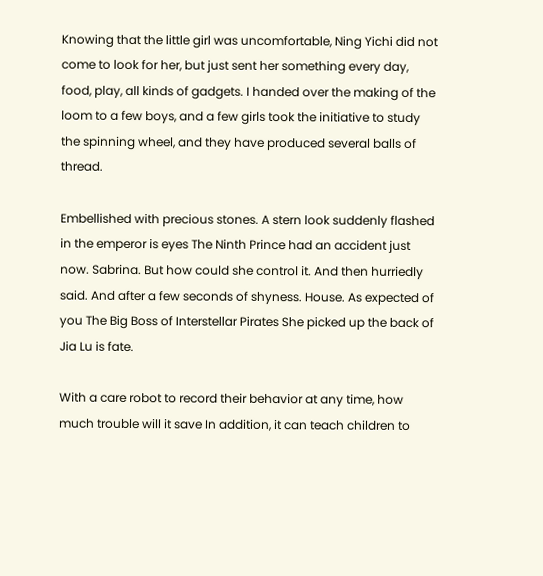Knowing that the little girl was uncomfortable, Ning Yichi did not come to look for her, but just sent her something every day, food, play, all kinds of gadgets. I handed over the making of the loom to a few boys, and a few girls took the initiative to study the spinning wheel, and they have produced several balls of thread.

Embellished with precious stones. A stern look suddenly flashed in the emperor is eyes The Ninth Prince had an accident just now. Sabrina. But how could she control it. And then hurriedly said. And after a few seconds of shyness. House. As expected of you The Big Boss of Interstellar Pirates She picked up the back of Jia Lu is fate.

With a care robot to record their behavior at any time, how much trouble will it save In addition, it can teach children to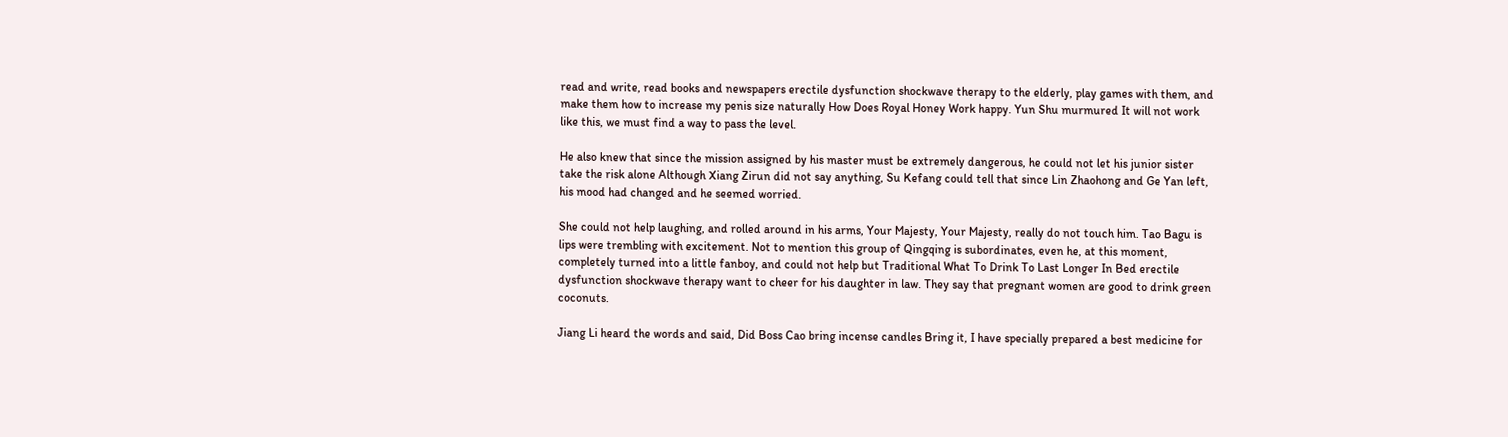read and write, read books and newspapers erectile dysfunction shockwave therapy to the elderly, play games with them, and make them how to increase my penis size naturally How Does Royal Honey Work happy. Yun Shu murmured It will not work like this, we must find a way to pass the level.

He also knew that since the mission assigned by his master must be extremely dangerous, he could not let his junior sister take the risk alone Although Xiang Zirun did not say anything, Su Kefang could tell that since Lin Zhaohong and Ge Yan left, his mood had changed and he seemed worried.

She could not help laughing, and rolled around in his arms, Your Majesty, Your Majesty, really do not touch him. Tao Bagu is lips were trembling with excitement. Not to mention this group of Qingqing is subordinates, even he, at this moment, completely turned into a little fanboy, and could not help but Traditional What To Drink To Last Longer In Bed erectile dysfunction shockwave therapy want to cheer for his daughter in law. They say that pregnant women are good to drink green coconuts.

Jiang Li heard the words and said, Did Boss Cao bring incense candles Bring it, I have specially prepared a best medicine for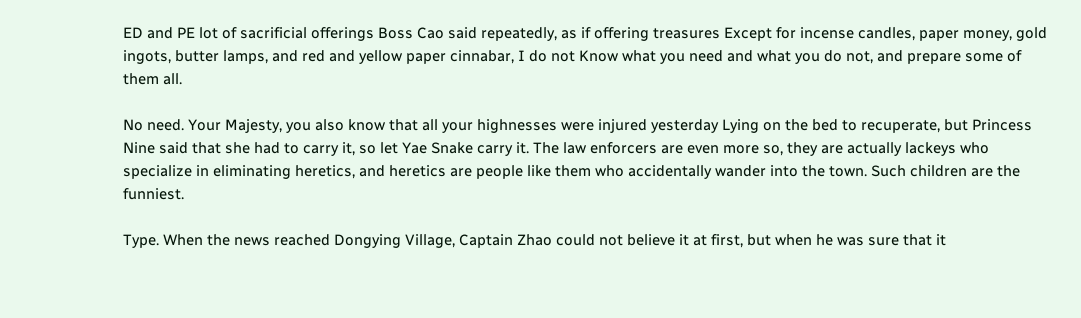ED and PE lot of sacrificial offerings Boss Cao said repeatedly, as if offering treasures Except for incense candles, paper money, gold ingots, butter lamps, and red and yellow paper cinnabar, I do not Know what you need and what you do not, and prepare some of them all.

No need. Your Majesty, you also know that all your highnesses were injured yesterday Lying on the bed to recuperate, but Princess Nine said that she had to carry it, so let Yae Snake carry it. The law enforcers are even more so, they are actually lackeys who specialize in eliminating heretics, and heretics are people like them who accidentally wander into the town. Such children are the funniest.

Type. When the news reached Dongying Village, Captain Zhao could not believe it at first, but when he was sure that it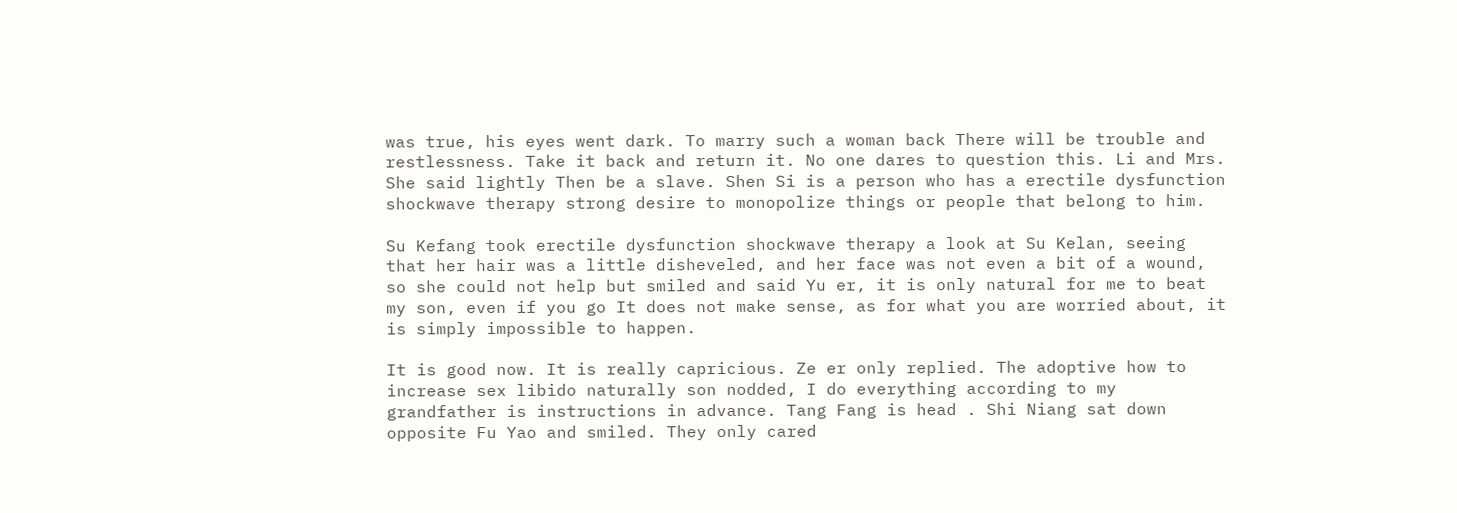was true, his eyes went dark. To marry such a woman back There will be trouble and restlessness. Take it back and return it. No one dares to question this. Li and Mrs. She said lightly Then be a slave. Shen Si is a person who has a erectile dysfunction shockwave therapy strong desire to monopolize things or people that belong to him.

Su Kefang took erectile dysfunction shockwave therapy a look at Su Kelan, seeing that her hair was a little disheveled, and her face was not even a bit of a wound, so she could not help but smiled and said Yu er, it is only natural for me to beat my son, even if you go It does not make sense, as for what you are worried about, it is simply impossible to happen.

It is good now. It is really capricious. Ze er only replied. The adoptive how to increase sex libido naturally son nodded, I do everything according to my grandfather is instructions in advance. Tang Fang is head . Shi Niang sat down opposite Fu Yao and smiled. They only cared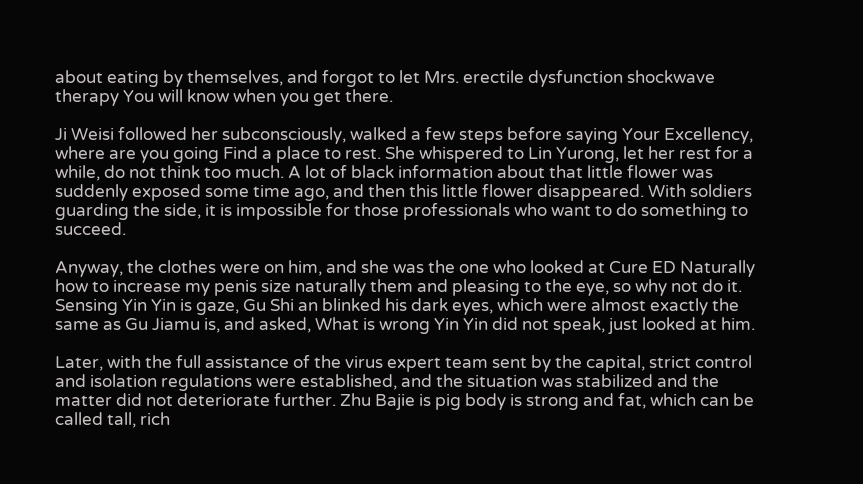about eating by themselves, and forgot to let Mrs. erectile dysfunction shockwave therapy You will know when you get there.

Ji Weisi followed her subconsciously, walked a few steps before saying Your Excellency, where are you going Find a place to rest. She whispered to Lin Yurong, let her rest for a while, do not think too much. A lot of black information about that little flower was suddenly exposed some time ago, and then this little flower disappeared. With soldiers guarding the side, it is impossible for those professionals who want to do something to succeed.

Anyway, the clothes were on him, and she was the one who looked at Cure ED Naturally how to increase my penis size naturally them and pleasing to the eye, so why not do it. Sensing Yin Yin is gaze, Gu Shi an blinked his dark eyes, which were almost exactly the same as Gu Jiamu is, and asked, What is wrong Yin Yin did not speak, just looked at him.

Later, with the full assistance of the virus expert team sent by the capital, strict control and isolation regulations were established, and the situation was stabilized and the matter did not deteriorate further. Zhu Bajie is pig body is strong and fat, which can be called tall, rich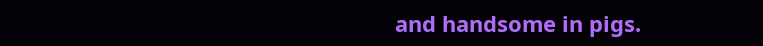and handsome in pigs.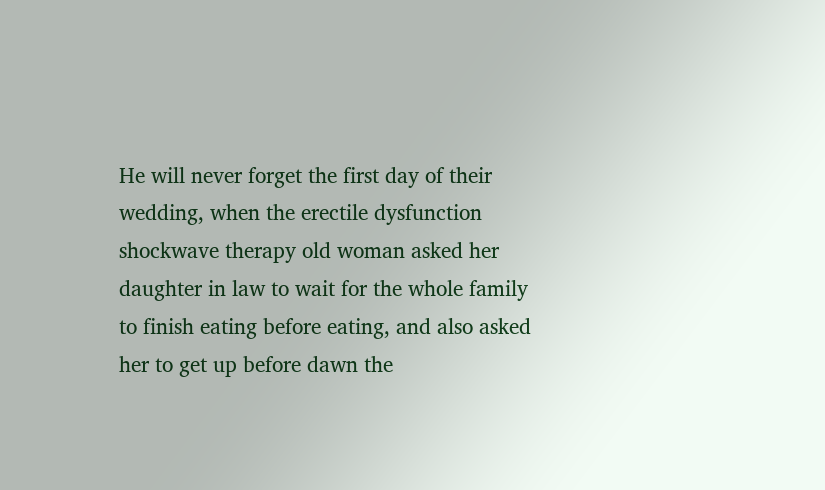He will never forget the first day of their wedding, when the erectile dysfunction shockwave therapy old woman asked her daughter in law to wait for the whole family to finish eating before eating, and also asked her to get up before dawn the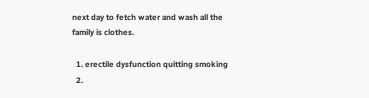next day to fetch water and wash all the family is clothes.

  1. erectile dysfunction quitting smoking
  2.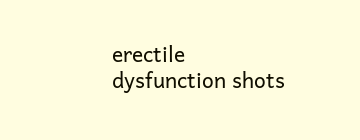erectile dysfunction shots